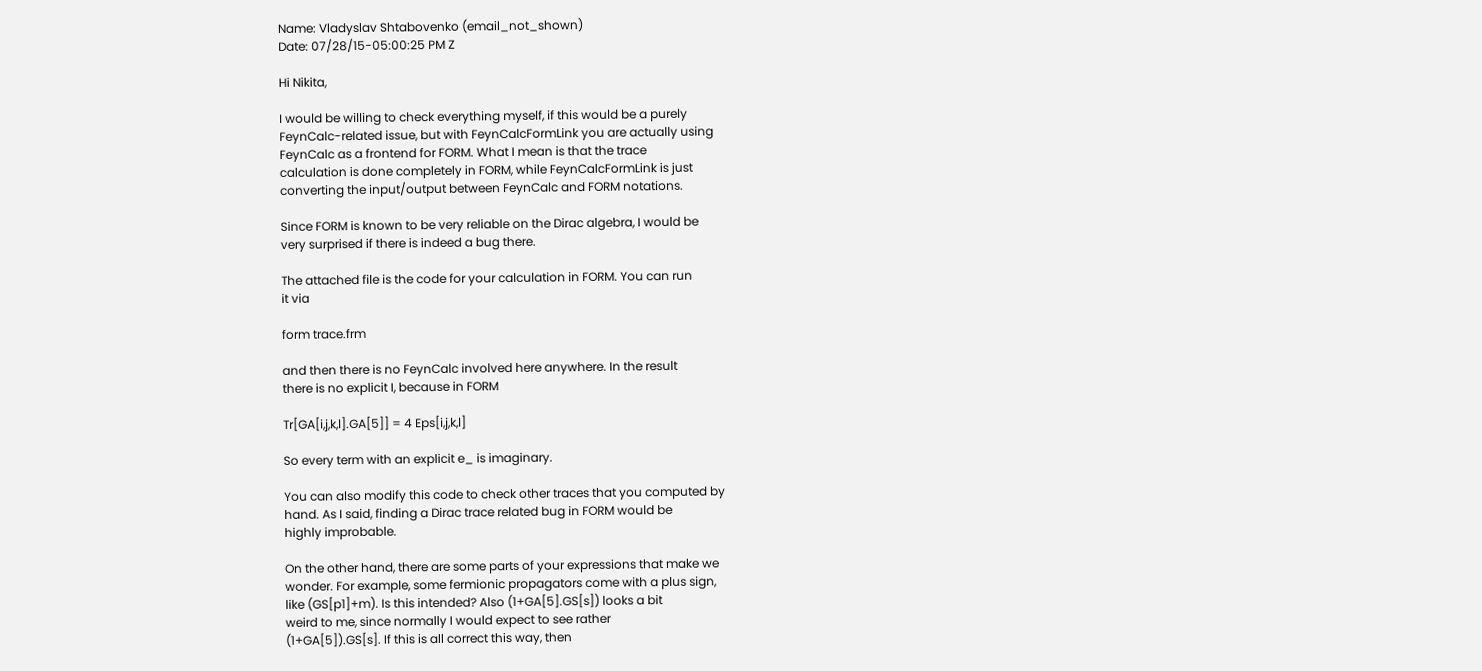Name: Vladyslav Shtabovenko (email_not_shown)
Date: 07/28/15-05:00:25 PM Z

Hi Nikita,

I would be willing to check everything myself, if this would be a purely
FeynCalc-related issue, but with FeynCalcFormLink you are actually using
FeynCalc as a frontend for FORM. What I mean is that the trace
calculation is done completely in FORM, while FeynCalcFormLink is just
converting the input/output between FeynCalc and FORM notations.

Since FORM is known to be very reliable on the Dirac algebra, I would be
very surprised if there is indeed a bug there.

The attached file is the code for your calculation in FORM. You can run
it via

form trace.frm

and then there is no FeynCalc involved here anywhere. In the result
there is no explicit I, because in FORM

Tr[GA[i,j,k,l].GA[5]] = 4 Eps[i,j,k,l]

So every term with an explicit e_ is imaginary.

You can also modify this code to check other traces that you computed by
hand. As I said, finding a Dirac trace related bug in FORM would be
highly improbable.

On the other hand, there are some parts of your expressions that make we
wonder. For example, some fermionic propagators come with a plus sign,
like (GS[p1]+m). Is this intended? Also (1+GA[5].GS[s]) looks a bit
weird to me, since normally I would expect to see rather
(1+GA[5]).GS[s]. If this is all correct this way, then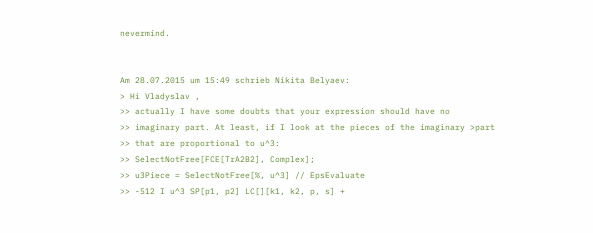nevermind.


Am 28.07.2015 um 15:49 schrieb Nikita Belyaev:
> Hi Vladyslav ,
>> actually I have some doubts that your expression should have no
>> imaginary part. At least, if I look at the pieces of the imaginary >part
>> that are proportional to u^3:
>> SelectNotFree[FCE[TrA2B2], Complex];
>> u3Piece = SelectNotFree[%, u^3] // EpsEvaluate
>> -512 I u^3 SP[p1, p2] LC[][k1, k2, p, s] +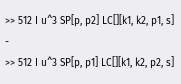>> 512 I u^3 SP[p, p2] LC[][k1, k2, p1, s] -
>> 512 I u^3 SP[p, p1] LC[][k1, k2, p2, s]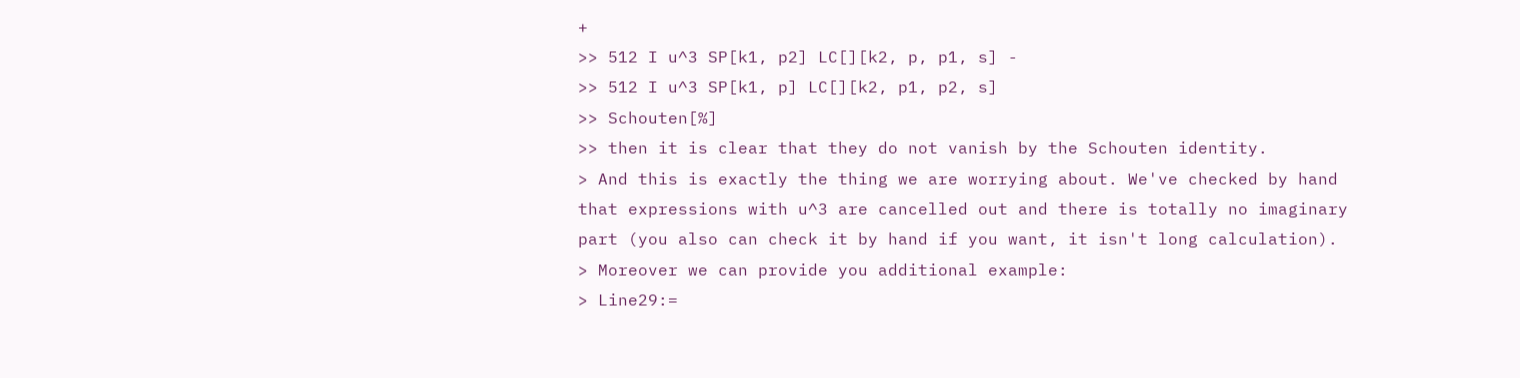+
>> 512 I u^3 SP[k1, p2] LC[][k2, p, p1, s] -
>> 512 I u^3 SP[k1, p] LC[][k2, p1, p2, s]
>> Schouten[%]
>> then it is clear that they do not vanish by the Schouten identity.
> And this is exactly the thing we are worrying about. We've checked by hand that expressions with u^3 are cancelled out and there is totally no imaginary part (you also can check it by hand if you want, it isn't long calculation).
> Moreover we can provide you additional example:
> Line29:=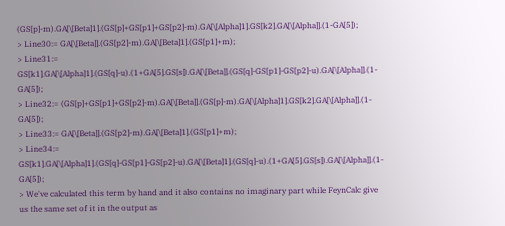(GS[p]-m).GA[\[Beta]1].(GS[p]+GS[p1]+GS[p2]-m).GA[\[Alpha]1].GS[k2].GA[\[Alpha]].(1-GA[5]);
> Line30:= GA[\[Beta]].(GS[p2]-m).GA[\[Beta]1].(GS[p1]+m);
> Line31:= GS[k1].GA[\[Alpha]1].(GS[q]-u).(1+GA[5].GS[s]).GA[\[Beta]].(GS[q]-GS[p1]-GS[p2]-u).GA[\[Alpha]].(1-GA[5]);
> Line32:= (GS[p]+GS[p1]+GS[p2]-m).GA[\[Beta]].(GS[p]-m).GA[\[Alpha]1].GS[k2].GA[\[Alpha]].(1-GA[5]);
> Line33:= GA[\[Beta]].(GS[p2]-m).GA[\[Beta]1].(GS[p1]+m);
> Line34:= GS[k1].GA[\[Alpha]1].(GS[q]-GS[p1]-GS[p2]-u).GA[\[Beta]1].(GS[q]-u).(1+GA[5].GS[s]).GA[\[Alpha]].(1-GA[5]);
> We've calculated this term by hand and it also contains no imaginary part while FeynCalc give us the same set of it in the output as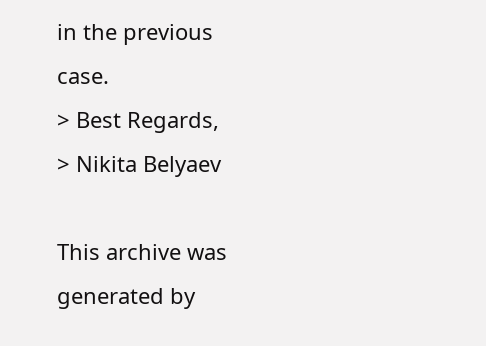in the previous case.
> Best Regards,
> Nikita Belyaev

This archive was generated by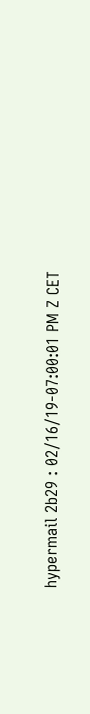hypermail 2b29 : 02/16/19-07:00:01 PM Z CET